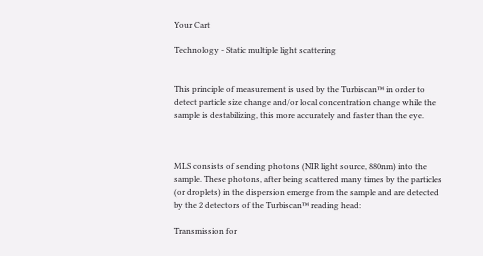Your Cart

Technology - Static multiple light scattering


This principle of measurement is used by the Turbiscan™ in order to detect particle size change and/or local concentration change while the sample is destabilizing, this more accurately and faster than the eye.



MLS consists of sending photons (NIR light source, 880nm) into the sample. These photons, after being scattered many times by the particles (or droplets) in the dispersion emerge from the sample and are detected by the 2 detectors of the Turbiscan™ reading head:

Transmission for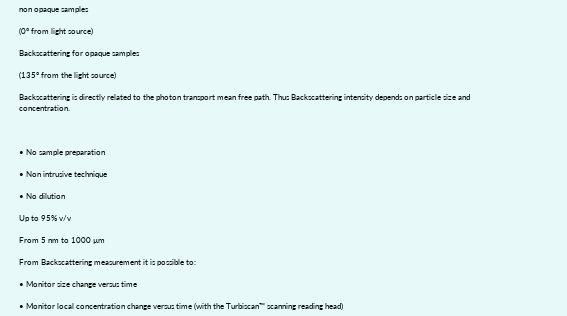non opaque samples

(0° from light source)

Backscattering for opaque samples

(135° from the light source)

Backscattering is directly related to the photon transport mean free path. Thus Backscattering intensity depends on particle size and concentration.



• No sample preparation

• Non intrusive technique

• No dilution

Up to 95% v/v

From 5 nm to 1000 µm

From Backscattering measurement it is possible to:

• Monitor size change versus time

• Monitor local concentration change versus time (with the Turbiscan™ scanning reading head)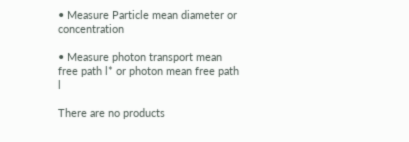• Measure Particle mean diameter or concentration

• Measure photon transport mean free path l* or photon mean free path l

There are no products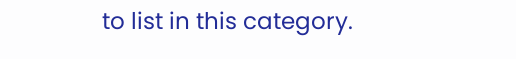to list in this category.